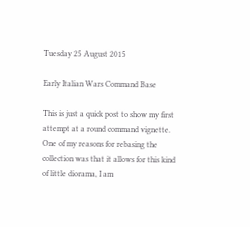Tuesday 25 August 2015

Early Italian Wars Command Base

This is just a quick post to show my first attempt at a round command vignette. One of my reasons for rebasing the collection was that it allows for this kind of little diorama, I am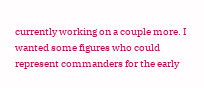currently working on a couple more. I wanted some figures who could represent commanders for the early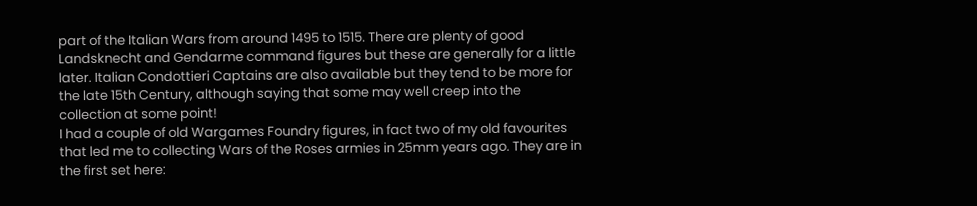part of the Italian Wars from around 1495 to 1515. There are plenty of good Landsknecht and Gendarme command figures but these are generally for a little later. Italian Condottieri Captains are also available but they tend to be more for the late 15th Century, although saying that some may well creep into the collection at some point!
I had a couple of old Wargames Foundry figures, in fact two of my old favourites that led me to collecting Wars of the Roses armies in 25mm years ago. They are in the first set here: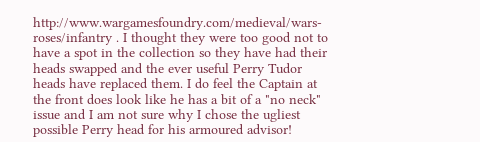http://www.wargamesfoundry.com/medieval/wars-roses/infantry . I thought they were too good not to have a spot in the collection so they have had their heads swapped and the ever useful Perry Tudor heads have replaced them. I do feel the Captain at the front does look like he has a bit of a "no neck" issue and I am not sure why I chose the ugliest possible Perry head for his armoured advisor!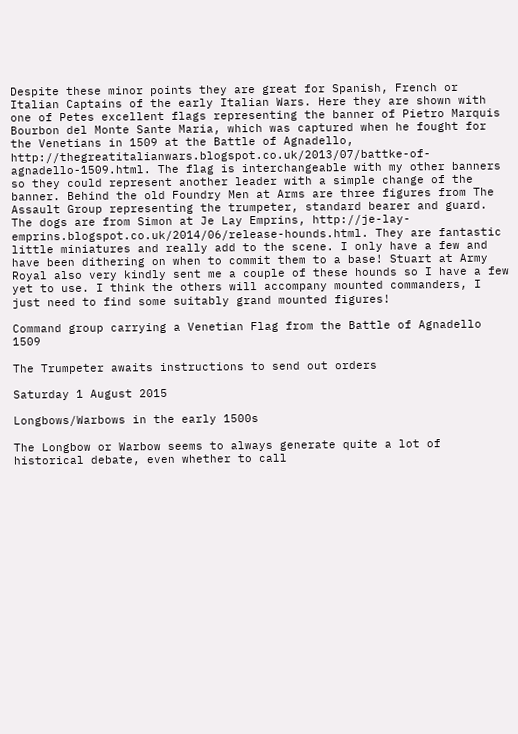Despite these minor points they are great for Spanish, French or Italian Captains of the early Italian Wars. Here they are shown with one of Petes excellent flags representing the banner of Pietro Marquis Bourbon del Monte Sante Maria, which was captured when he fought for the Venetians in 1509 at the Battle of Agnadello, http://thegreatitalianwars.blogspot.co.uk/2013/07/battke-of-agnadello-1509.html. The flag is interchangeable with my other banners so they could represent another leader with a simple change of the banner. Behind the old Foundry Men at Arms are three figures from The Assault Group representing the trumpeter, standard bearer and guard.
The dogs are from Simon at Je Lay Emprins, http://je-lay-emprins.blogspot.co.uk/2014/06/release-hounds.html. They are fantastic little miniatures and really add to the scene. I only have a few and have been dithering on when to commit them to a base! Stuart at Army Royal also very kindly sent me a couple of these hounds so I have a few yet to use. I think the others will accompany mounted commanders, I just need to find some suitably grand mounted figures!

Command group carrying a Venetian Flag from the Battle of Agnadello 1509

The Trumpeter awaits instructions to send out orders

Saturday 1 August 2015

Longbows/Warbows in the early 1500s

The Longbow or Warbow seems to always generate quite a lot of historical debate, even whether to call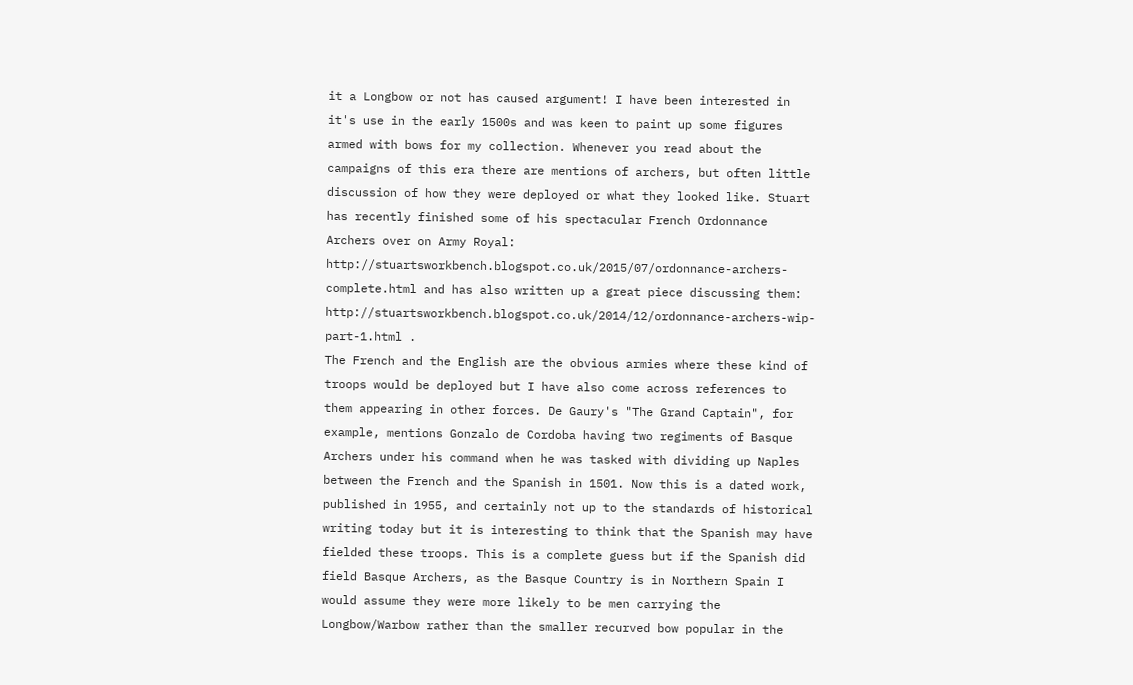it a Longbow or not has caused argument! I have been interested in it's use in the early 1500s and was keen to paint up some figures armed with bows for my collection. Whenever you read about the campaigns of this era there are mentions of archers, but often little discussion of how they were deployed or what they looked like. Stuart has recently finished some of his spectacular French Ordonnance Archers over on Army Royal:  http://stuartsworkbench.blogspot.co.uk/2015/07/ordonnance-archers-complete.html and has also written up a great piece discussing them: http://stuartsworkbench.blogspot.co.uk/2014/12/ordonnance-archers-wip-part-1.html .
The French and the English are the obvious armies where these kind of troops would be deployed but I have also come across references to them appearing in other forces. De Gaury's "The Grand Captain", for example, mentions Gonzalo de Cordoba having two regiments of Basque Archers under his command when he was tasked with dividing up Naples between the French and the Spanish in 1501. Now this is a dated work, published in 1955, and certainly not up to the standards of historical writing today but it is interesting to think that the Spanish may have fielded these troops. This is a complete guess but if the Spanish did field Basque Archers, as the Basque Country is in Northern Spain I would assume they were more likely to be men carrying the Longbow/Warbow rather than the smaller recurved bow popular in the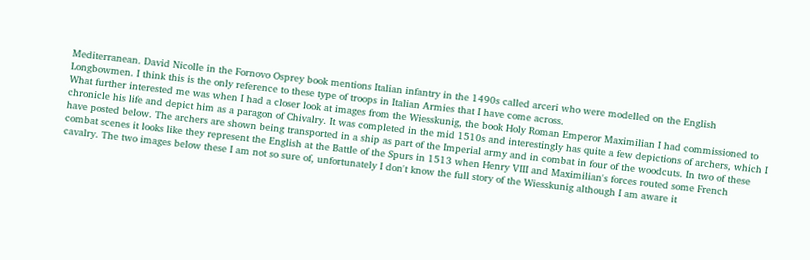Mediterranean. David Nicolle in the Fornovo Osprey book mentions Italian infantry in the 1490s called arceri who were modelled on the English Longbowmen. I think this is the only reference to these type of troops in Italian Armies that I have come across.
What further interested me was when I had a closer look at images from the Wiesskunig, the book Holy Roman Emperor Maximilian I had commissioned to chronicle his life and depict him as a paragon of Chivalry. It was completed in the mid 1510s and interestingly has quite a few depictions of archers, which I have posted below. The archers are shown being transported in a ship as part of the Imperial army and in combat in four of the woodcuts. In two of these combat scenes it looks like they represent the English at the Battle of the Spurs in 1513 when Henry VIII and Maximilian's forces routed some French cavalry. The two images below these I am not so sure of, unfortunately I don't know the full story of the Wiesskunig although I am aware it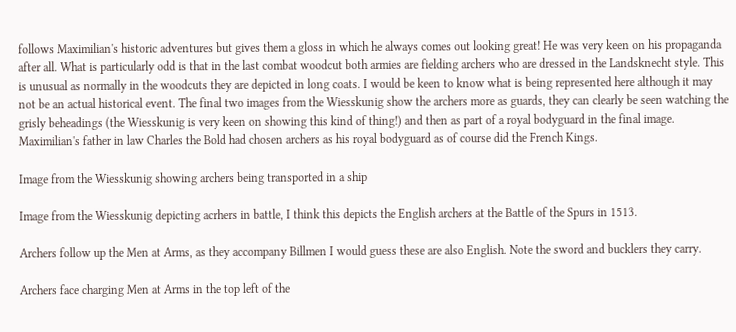follows Maximilian's historic adventures but gives them a gloss in which he always comes out looking great! He was very keen on his propaganda after all. What is particularly odd is that in the last combat woodcut both armies are fielding archers who are dressed in the Landsknecht style. This is unusual as normally in the woodcuts they are depicted in long coats. I would be keen to know what is being represented here although it may not be an actual historical event. The final two images from the Wiesskunig show the archers more as guards, they can clearly be seen watching the grisly beheadings (the Wiesskunig is very keen on showing this kind of thing!) and then as part of a royal bodyguard in the final image. Maximilian's father in law Charles the Bold had chosen archers as his royal bodyguard as of course did the French Kings.

Image from the Wiesskunig showing archers being transported in a ship

Image from the Wiesskunig depicting acrhers in battle, I think this depicts the English archers at the Battle of the Spurs in 1513.

Archers follow up the Men at Arms, as they accompany Billmen I would guess these are also English. Note the sword and bucklers they carry.

Archers face charging Men at Arms in the top left of the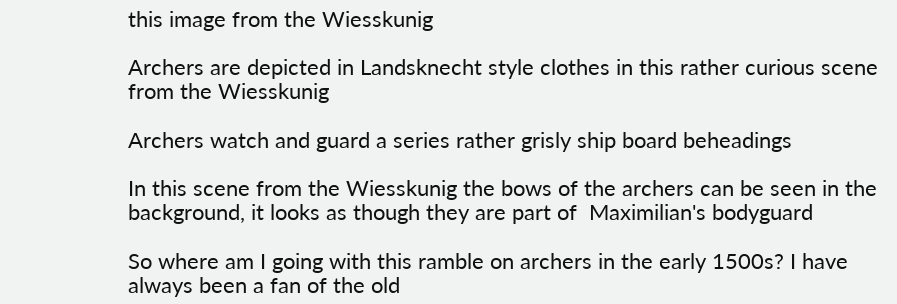this image from the Wiesskunig

Archers are depicted in Landsknecht style clothes in this rather curious scene from the Wiesskunig

Archers watch and guard a series rather grisly ship board beheadings

In this scene from the Wiesskunig the bows of the archers can be seen in the background, it looks as though they are part of  Maximilian's bodyguard

So where am I going with this ramble on archers in the early 1500s? I have always been a fan of the old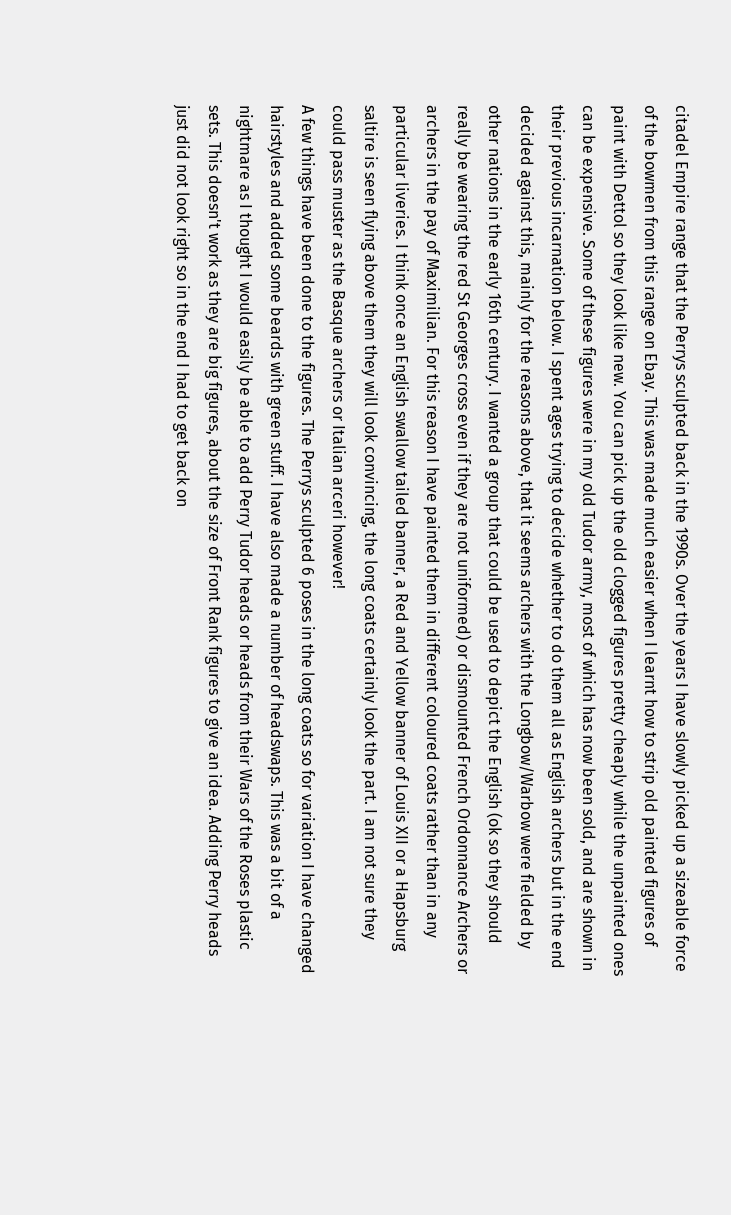citadel Empire range that the Perrys sculpted back in the 1990s. Over the years I have slowly picked up a sizeable force of the bowmen from this range on Ebay. This was made much easier when I learnt how to strip old painted figures of paint with Dettol so they look like new. You can pick up the old clogged figures pretty cheaply while the unpainted ones can be expensive. Some of these figures were in my old Tudor army, most of which has now been sold, and are shown in their previous incarnation below. I spent ages trying to decide whether to do them all as English archers but in the end decided against this, mainly for the reasons above, that it seems archers with the Longbow/Warbow were fielded by other nations in the early 16th century. I wanted a group that could be used to depict the English (ok so they should really be wearing the red St Georges cross even if they are not uniformed) or dismounted French Ordonnance Archers or archers in the pay of Maximilian. For this reason I have painted them in different coloured coats rather than in any particular liveries. I think once an English swallow tailed banner, a Red and Yellow banner of Louis XII or a Hapsburg saltire is seen flying above them they will look convincing, the long coats certainly look the part. I am not sure they could pass muster as the Basque archers or Italian arceri however!
A few things have been done to the figures. The Perrys sculpted 6 poses in the long coats so for variation I have changed hairstyles and added some beards with green stuff. I have also made a number of headswaps. This was a bit of a nightmare as I thought I would easily be able to add Perry Tudor heads or heads from their Wars of the Roses plastic sets. This doesn't work as they are big figures, about the size of Front Rank figures to give an idea. Adding Perry heads just did not look right so in the end I had to get back on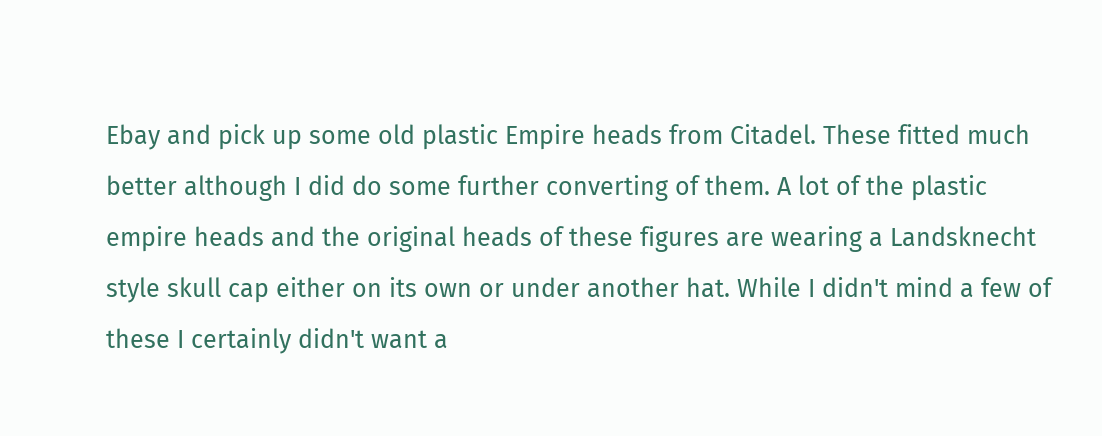Ebay and pick up some old plastic Empire heads from Citadel. These fitted much better although I did do some further converting of them. A lot of the plastic empire heads and the original heads of these figures are wearing a Landsknecht style skull cap either on its own or under another hat. While I didn't mind a few of these I certainly didn't want a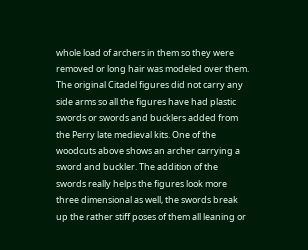whole load of archers in them so they were removed or long hair was modeled over them.
The original Citadel figures did not carry any side arms so all the figures have had plastic swords or swords and bucklers added from the Perry late medieval kits. One of the woodcuts above shows an archer carrying a sword and buckler. The addition of the swords really helps the figures look more three dimensional as well, the swords break up the rather stiff poses of them all leaning or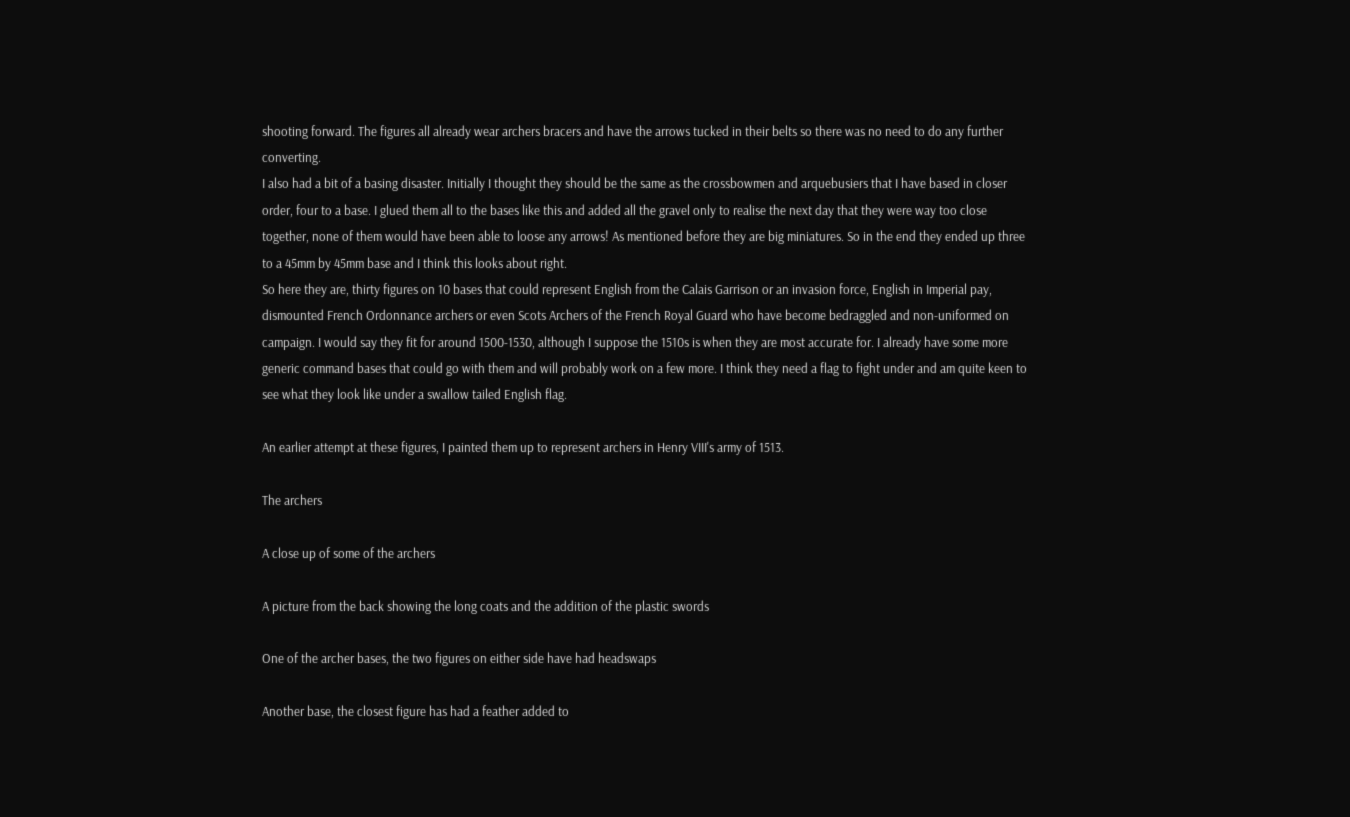shooting forward. The figures all already wear archers bracers and have the arrows tucked in their belts so there was no need to do any further converting.
I also had a bit of a basing disaster. Initially I thought they should be the same as the crossbowmen and arquebusiers that I have based in closer order, four to a base. I glued them all to the bases like this and added all the gravel only to realise the next day that they were way too close together, none of them would have been able to loose any arrows! As mentioned before they are big miniatures. So in the end they ended up three to a 45mm by 45mm base and I think this looks about right.
So here they are, thirty figures on 10 bases that could represent English from the Calais Garrison or an invasion force, English in Imperial pay, dismounted French Ordonnance archers or even Scots Archers of the French Royal Guard who have become bedraggled and non-uniformed on campaign. I would say they fit for around 1500-1530, although I suppose the 1510s is when they are most accurate for. I already have some more generic command bases that could go with them and will probably work on a few more. I think they need a flag to fight under and am quite keen to see what they look like under a swallow tailed English flag.

An earlier attempt at these figures, I painted them up to represent archers in Henry VIII's army of 1513.

The archers

A close up of some of the archers

A picture from the back showing the long coats and the addition of the plastic swords

One of the archer bases, the two figures on either side have had headswaps

Another base, the closest figure has had a feather added to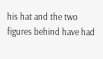his hat and the two figures behind have had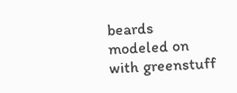beards modeled on with greenstuff